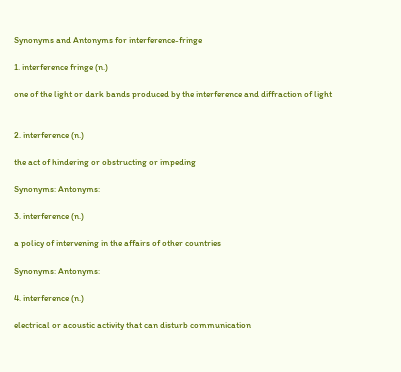Synonyms and Antonyms for interference-fringe

1. interference fringe (n.)

one of the light or dark bands produced by the interference and diffraction of light


2. interference (n.)

the act of hindering or obstructing or impeding

Synonyms: Antonyms:

3. interference (n.)

a policy of intervening in the affairs of other countries

Synonyms: Antonyms:

4. interference (n.)

electrical or acoustic activity that can disturb communication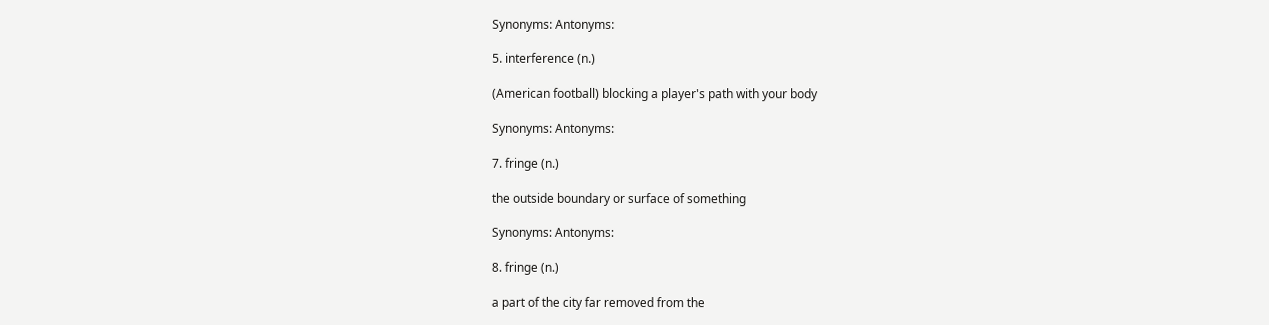Synonyms: Antonyms:

5. interference (n.)

(American football) blocking a player's path with your body

Synonyms: Antonyms:

7. fringe (n.)

the outside boundary or surface of something

Synonyms: Antonyms:

8. fringe (n.)

a part of the city far removed from the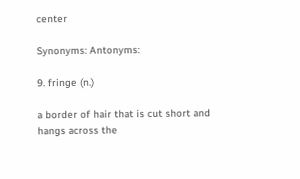center

Synonyms: Antonyms:

9. fringe (n.)

a border of hair that is cut short and hangs across the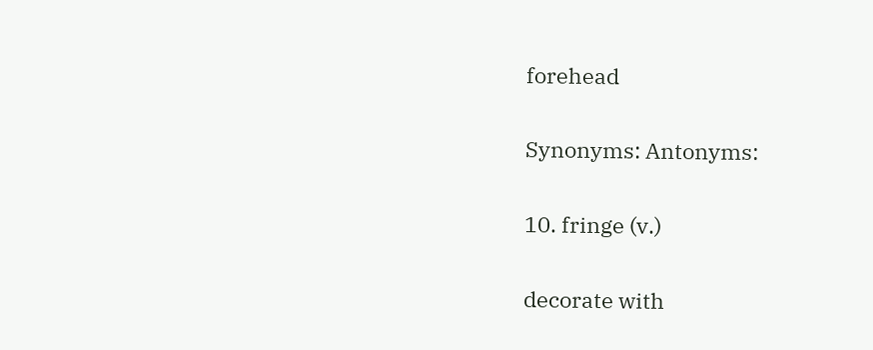forehead

Synonyms: Antonyms:

10. fringe (v.)

decorate with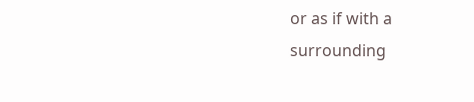or as if with a surrounding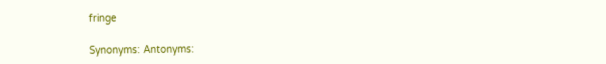fringe

Synonyms: Antonyms: